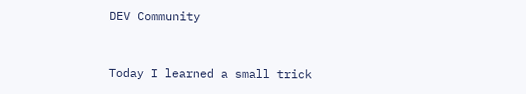DEV Community


Today I learned a small trick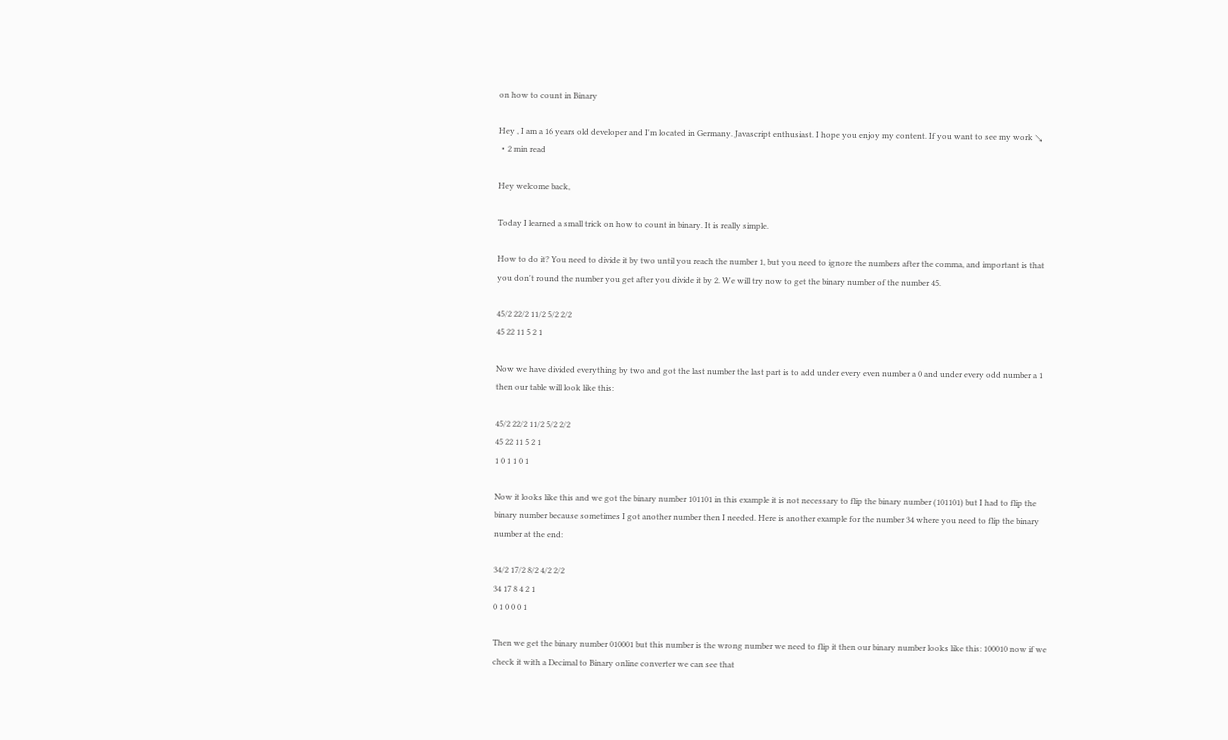on how to count in Binary

Hey , I am a 16 years old developer and I'm located in Germany. Javascript enthusiast. I hope you enjoy my content. If you want to see my work ↘
・2 min read

Hey welcome back,

Today I learned a small trick on how to count in binary. It is really simple.

How to do it? You need to divide it by two until you reach the number 1, but you need to ignore the numbers after the comma, and important is that you don't round the number you get after you divide it by 2. We will try now to get the binary number of the number 45.

45/2 22/2 11/2 5/2 2/2
45 22 11 5 2 1

Now we have divided everything by two and got the last number the last part is to add under every even number a 0 and under every odd number a 1 then our table will look like this:

45/2 22/2 11/2 5/2 2/2
45 22 11 5 2 1
1 0 1 1 0 1

Now it looks like this and we got the binary number 101101 in this example it is not necessary to flip the binary number (101101) but I had to flip the binary number because sometimes I got another number then I needed. Here is another example for the number 34 where you need to flip the binary number at the end:

34/2 17/2 8/2 4/2 2/2
34 17 8 4 2 1
0 1 0 0 0 1

Then we get the binary number 010001 but this number is the wrong number we need to flip it then our binary number looks like this: 100010 now if we check it with a Decimal to Binary online converter we can see that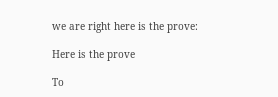we are right here is the prove:

Here is the prove

To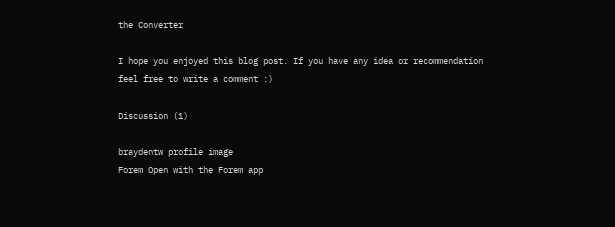the Converter

I hope you enjoyed this blog post. If you have any idea or recommendation feel free to write a comment :)

Discussion (1)

braydentw profile image
Forem Open with the Forem app